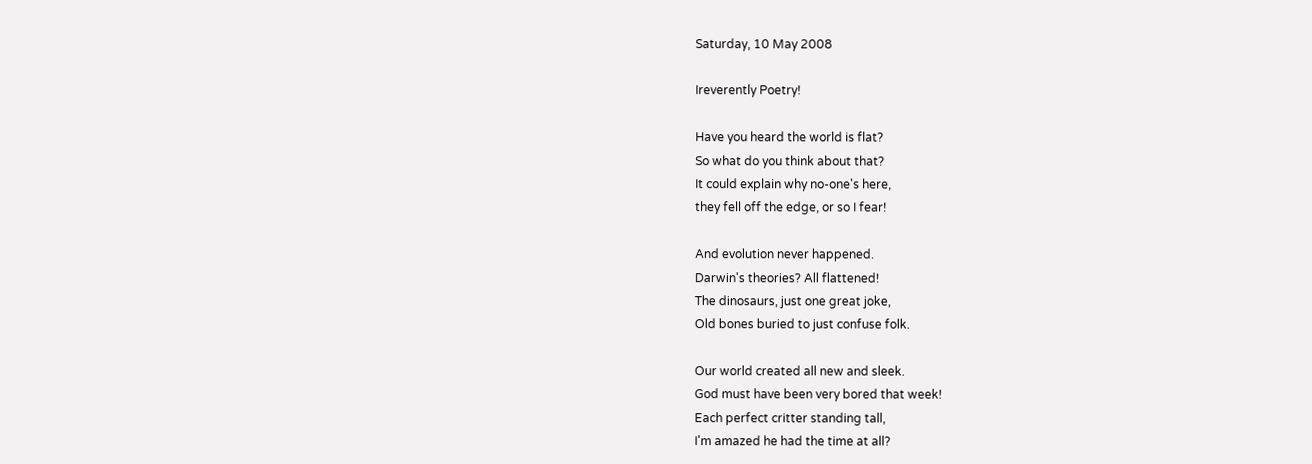Saturday, 10 May 2008

Ireverently Poetry!

Have you heard the world is flat?
So what do you think about that?
It could explain why no-one's here,
they fell off the edge, or so I fear!

And evolution never happened.
Darwin's theories? All flattened!
The dinosaurs, just one great joke,
Old bones buried to just confuse folk.

Our world created all new and sleek.
God must have been very bored that week!
Each perfect critter standing tall,
I'm amazed he had the time at all?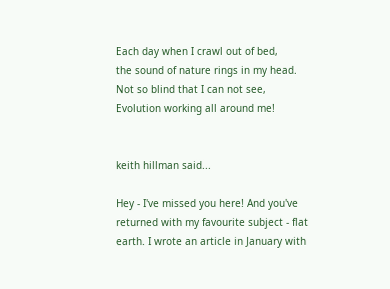Each day when I crawl out of bed,
the sound of nature rings in my head.
Not so blind that I can not see,
Evolution working all around me!


keith hillman said...

Hey - I've missed you here! And you've returned with my favourite subject - flat earth. I wrote an article in January with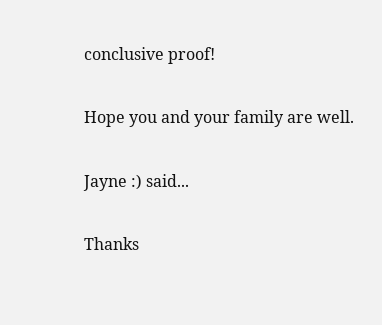conclusive proof!

Hope you and your family are well.

Jayne :) said...

Thanks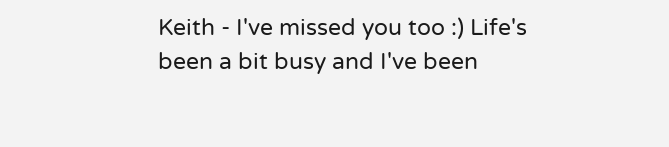Keith - I've missed you too :) Life's been a bit busy and I've been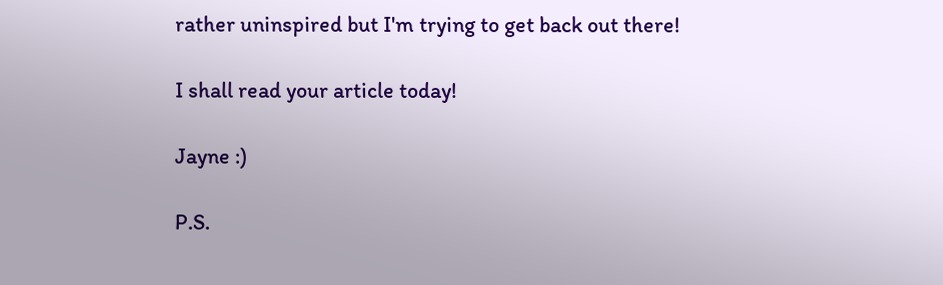rather uninspired but I'm trying to get back out there!

I shall read your article today!

Jayne :)

P.S.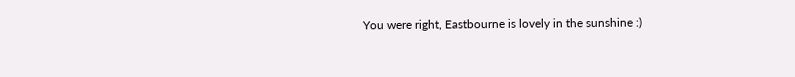You were right, Eastbourne is lovely in the sunshine :)